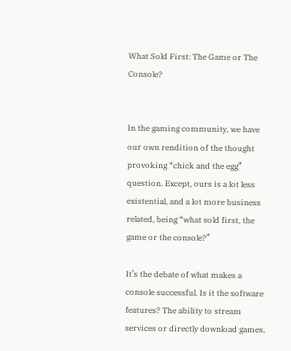What Sold First: The Game or The Console?


In the gaming community, we have our own rendition of the thought provoking “chick and the egg” question. Except, ours is a lot less existential, and a lot more business related, being “what sold first, the game or the console?”

It’s the debate of what makes a console successful. Is it the software features? The ability to stream services or directly download games,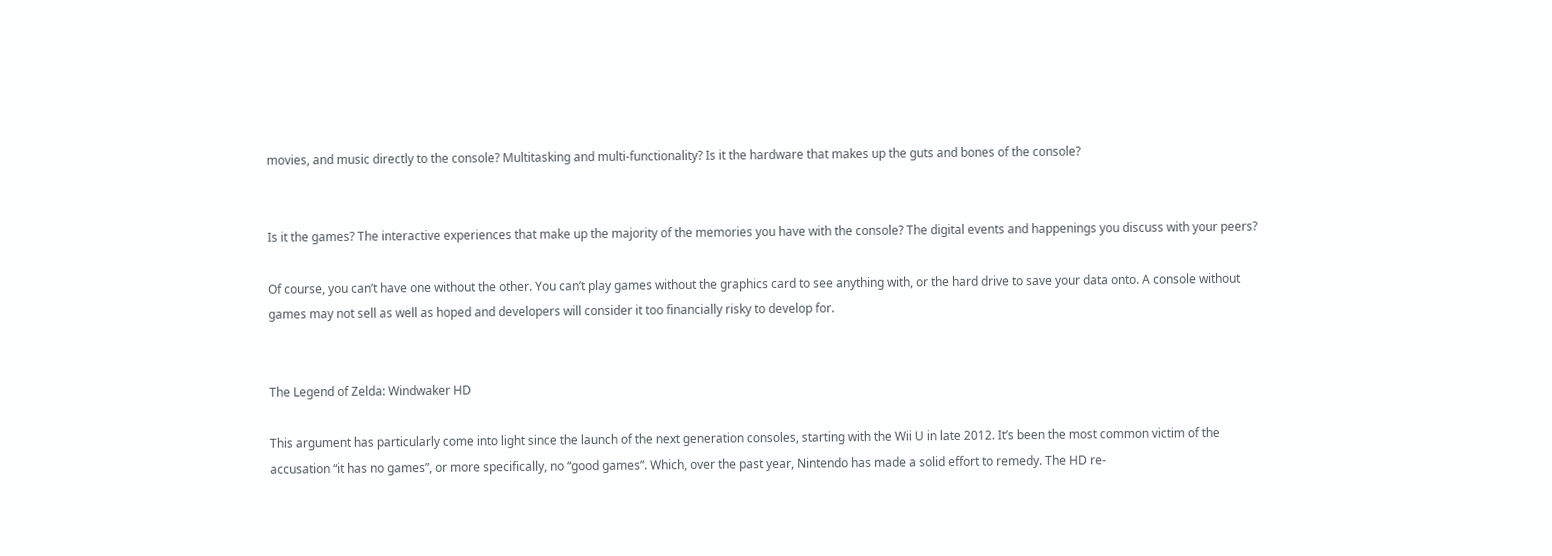movies, and music directly to the console? Multitasking and multi-functionality? Is it the hardware that makes up the guts and bones of the console?


Is it the games? The interactive experiences that make up the majority of the memories you have with the console? The digital events and happenings you discuss with your peers?

Of course, you can’t have one without the other. You can’t play games without the graphics card to see anything with, or the hard drive to save your data onto. A console without games may not sell as well as hoped and developers will consider it too financially risky to develop for.


The Legend of Zelda: Windwaker HD

This argument has particularly come into light since the launch of the next generation consoles, starting with the Wii U in late 2012. It’s been the most common victim of the accusation “it has no games”, or more specifically, no “good games”. Which, over the past year, Nintendo has made a solid effort to remedy. The HD re-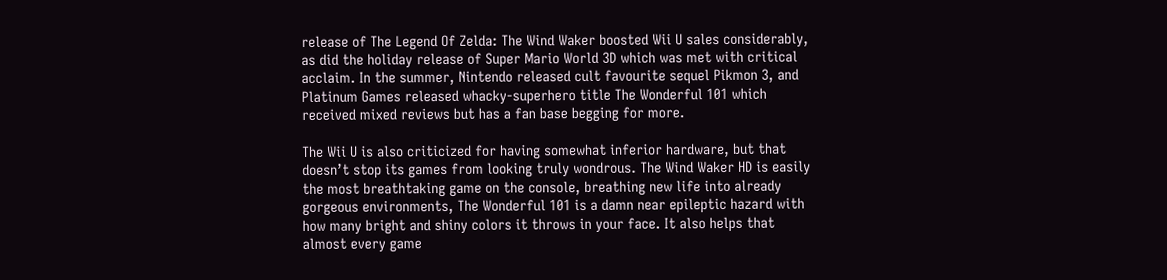release of The Legend Of Zelda: The Wind Waker boosted Wii U sales considerably, as did the holiday release of Super Mario World 3D which was met with critical acclaim. In the summer, Nintendo released cult favourite sequel Pikmon 3, and Platinum Games released whacky-superhero title The Wonderful 101 which received mixed reviews but has a fan base begging for more.

The Wii U is also criticized for having somewhat inferior hardware, but that doesn’t stop its games from looking truly wondrous. The Wind Waker HD is easily the most breathtaking game on the console, breathing new life into already gorgeous environments, The Wonderful 101 is a damn near epileptic hazard with how many bright and shiny colors it throws in your face. It also helps that almost every game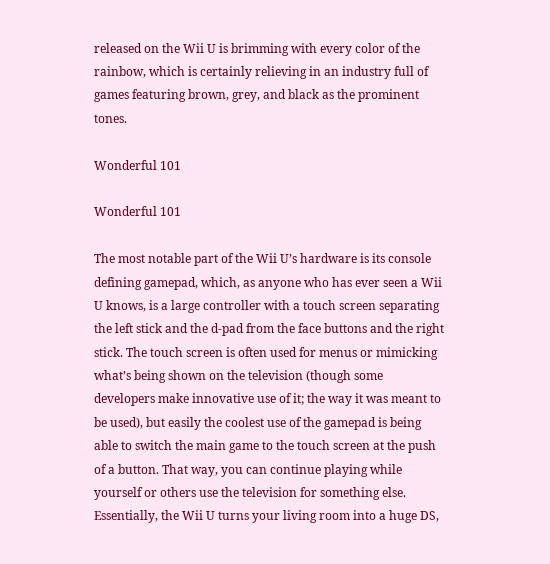released on the Wii U is brimming with every color of the rainbow, which is certainly relieving in an industry full of games featuring brown, grey, and black as the prominent tones.

Wonderful 101

Wonderful 101

The most notable part of the Wii U’s hardware is its console defining gamepad, which, as anyone who has ever seen a Wii U knows, is a large controller with a touch screen separating the left stick and the d-pad from the face buttons and the right stick. The touch screen is often used for menus or mimicking what’s being shown on the television (though some developers make innovative use of it; the way it was meant to be used), but easily the coolest use of the gamepad is being able to switch the main game to the touch screen at the push of a button. That way, you can continue playing while yourself or others use the television for something else. Essentially, the Wii U turns your living room into a huge DS,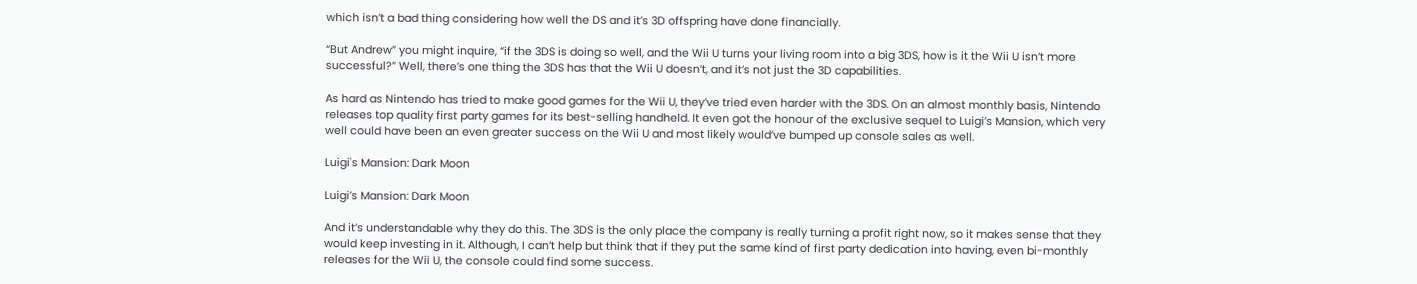which isn’t a bad thing considering how well the DS and it’s 3D offspring have done financially.

“But Andrew” you might inquire, “if the 3DS is doing so well, and the Wii U turns your living room into a big 3DS, how is it the Wii U isn’t more successful?” Well, there’s one thing the 3DS has that the Wii U doesn’t, and it’s not just the 3D capabilities.

As hard as Nintendo has tried to make good games for the Wii U, they’ve tried even harder with the 3DS. On an almost monthly basis, Nintendo releases top quality first party games for its best-selling handheld. It even got the honour of the exclusive sequel to Luigi’s Mansion, which very well could have been an even greater success on the Wii U and most likely would’ve bumped up console sales as well.

Luigi's Mansion: Dark Moon

Luigi’s Mansion: Dark Moon

And it’s understandable why they do this. The 3DS is the only place the company is really turning a profit right now, so it makes sense that they would keep investing in it. Although, I can’t help but think that if they put the same kind of first party dedication into having, even bi-monthly releases for the Wii U, the console could find some success.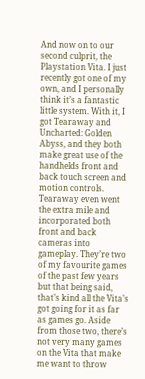And now on to our second culprit, the Playstation Vita. I just recently got one of my own, and I personally think it’s a fantastic little system. With it, I got Tearaway and Uncharted: Golden Abyss, and they both make great use of the handhelds front and back touch screen and motion controls. Tearaway even went the extra mile and incorporated both front and back cameras into gameplay. They’re two of my favourite games of the past few years but that being said, that’s kind all the Vita’s got going for it as far as games go. Aside from those two, there’s not very many games on the Vita that make me want to throw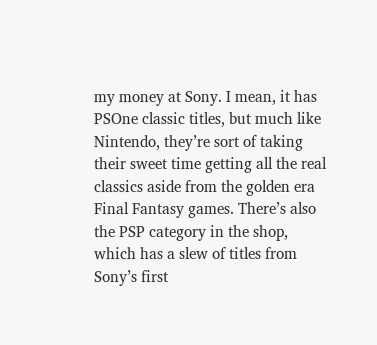my money at Sony. I mean, it has PSOne classic titles, but much like Nintendo, they’re sort of taking their sweet time getting all the real classics aside from the golden era Final Fantasy games. There’s also the PSP category in the shop, which has a slew of titles from Sony’s first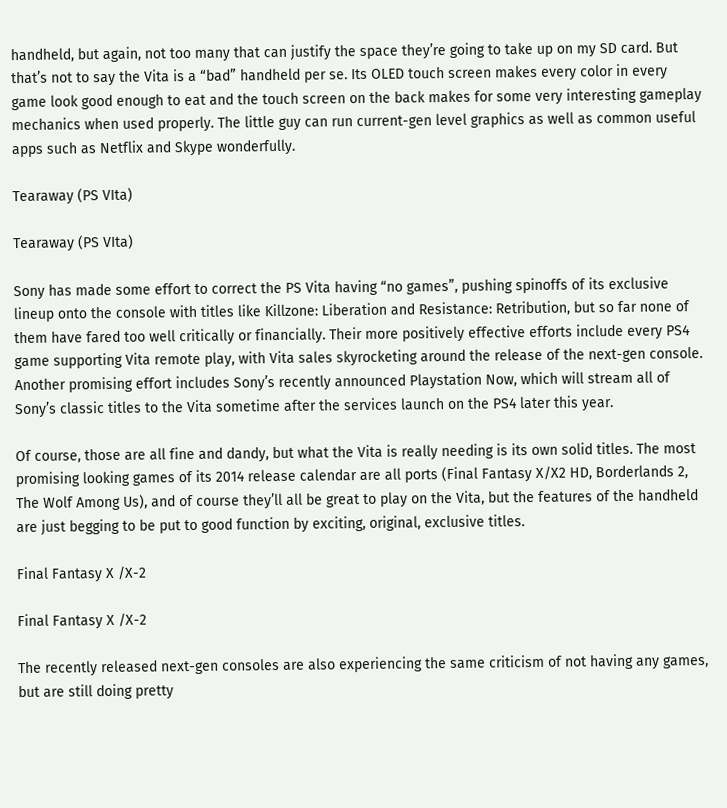handheld, but again, not too many that can justify the space they’re going to take up on my SD card. But that’s not to say the Vita is a “bad” handheld per se. Its OLED touch screen makes every color in every game look good enough to eat and the touch screen on the back makes for some very interesting gameplay mechanics when used properly. The little guy can run current-gen level graphics as well as common useful apps such as Netflix and Skype wonderfully.

Tearaway (PS VIta)

Tearaway (PS VIta)

Sony has made some effort to correct the PS Vita having “no games”, pushing spinoffs of its exclusive lineup onto the console with titles like Killzone: Liberation and Resistance: Retribution, but so far none of them have fared too well critically or financially. Their more positively effective efforts include every PS4 game supporting Vita remote play, with Vita sales skyrocketing around the release of the next-gen console. Another promising effort includes Sony’s recently announced Playstation Now, which will stream all of Sony’s classic titles to the Vita sometime after the services launch on the PS4 later this year.

Of course, those are all fine and dandy, but what the Vita is really needing is its own solid titles. The most promising looking games of its 2014 release calendar are all ports (Final Fantasy X/X2 HD, Borderlands 2, The Wolf Among Us), and of course they’ll all be great to play on the Vita, but the features of the handheld are just begging to be put to good function by exciting, original, exclusive titles.

Final Fantasy X /X-2

Final Fantasy X /X-2

The recently released next-gen consoles are also experiencing the same criticism of not having any games, but are still doing pretty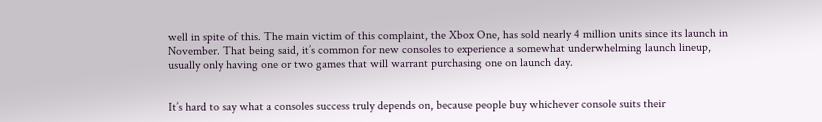well in spite of this. The main victim of this complaint, the Xbox One, has sold nearly 4 million units since its launch in November. That being said, it’s common for new consoles to experience a somewhat underwhelming launch lineup, usually only having one or two games that will warrant purchasing one on launch day.


It’s hard to say what a consoles success truly depends on, because people buy whichever console suits their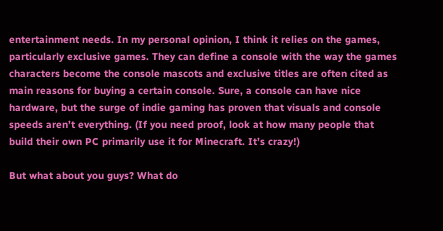entertainment needs. In my personal opinion, I think it relies on the games, particularly exclusive games. They can define a console with the way the games characters become the console mascots and exclusive titles are often cited as main reasons for buying a certain console. Sure, a console can have nice hardware, but the surge of indie gaming has proven that visuals and console speeds aren’t everything. (If you need proof, look at how many people that build their own PC primarily use it for Minecraft. It’s crazy!)

But what about you guys? What do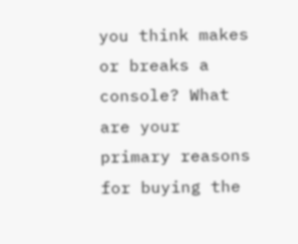you think makes or breaks a console? What are your primary reasons for buying the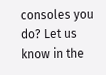consoles you do? Let us know in the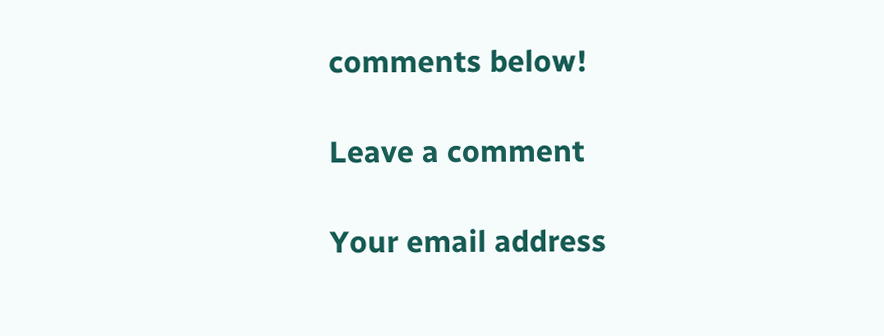comments below!

Leave a comment

Your email address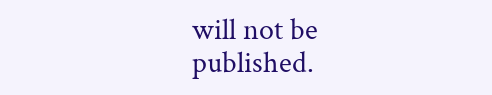will not be published.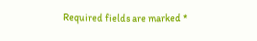Required fields are marked *